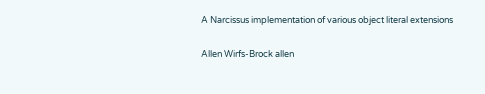A Narcissus implementation of various object literal extensions

Allen Wirfs-Brock allen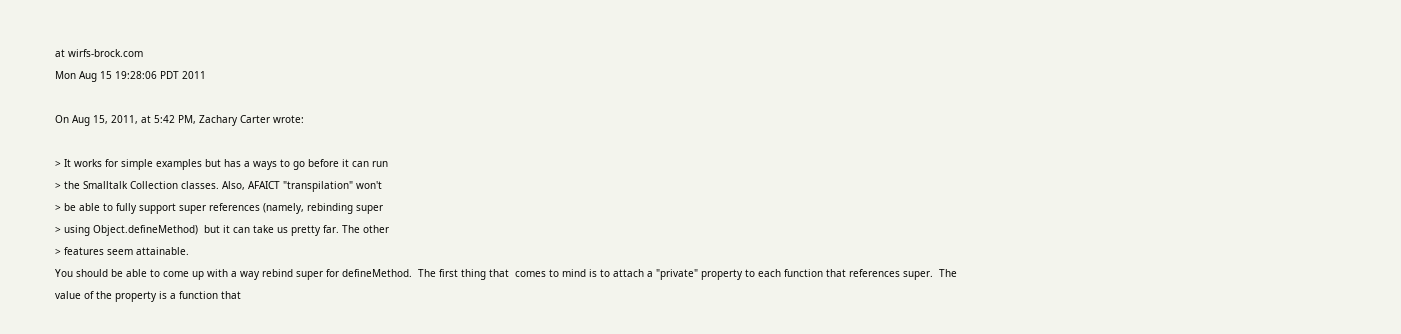at wirfs-brock.com
Mon Aug 15 19:28:06 PDT 2011

On Aug 15, 2011, at 5:42 PM, Zachary Carter wrote:

> It works for simple examples but has a ways to go before it can run
> the Smalltalk Collection classes. Also, AFAICT "transpilation" won't
> be able to fully support super references (namely, rebinding super
> using Object.defineMethod)  but it can take us pretty far. The other
> features seem attainable.
You should be able to come up with a way rebind super for defineMethod.  The first thing that  comes to mind is to attach a "private" property to each function that references super.  The value of the property is a function that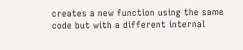creates a new function using the same code but with a different internal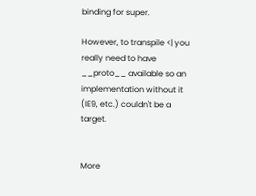binding for super.

However, to transpile <| you really need to have __proto__ available so an implementation without it (IE9, etc.) couldn't be a target.


More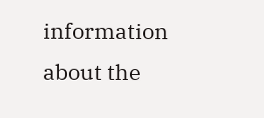information about the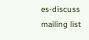es-discuss mailing list